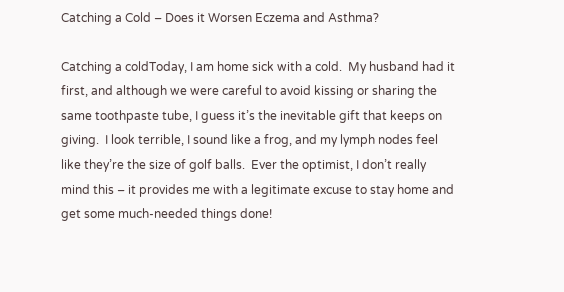Catching a Cold – Does it Worsen Eczema and Asthma?

Catching a coldToday, I am home sick with a cold.  My husband had it first, and although we were careful to avoid kissing or sharing the same toothpaste tube, I guess it’s the inevitable gift that keeps on giving.  I look terrible, I sound like a frog, and my lymph nodes feel like they’re the size of golf balls.  Ever the optimist, I don’t really mind this – it provides me with a legitimate excuse to stay home and get some much-needed things done!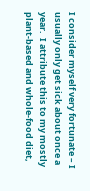I consider myself very fortunate – I usually only get sick about once a year.  I attribute this to my mostly plant-based and whole-food diet,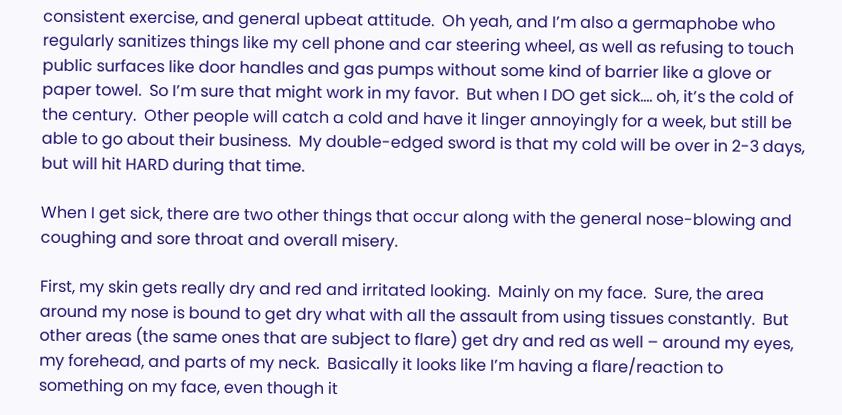consistent exercise, and general upbeat attitude.  Oh yeah, and I’m also a germaphobe who regularly sanitizes things like my cell phone and car steering wheel, as well as refusing to touch public surfaces like door handles and gas pumps without some kind of barrier like a glove or paper towel.  So I’m sure that might work in my favor.  But when I DO get sick…. oh, it’s the cold of the century.  Other people will catch a cold and have it linger annoyingly for a week, but still be able to go about their business.  My double-edged sword is that my cold will be over in 2-3 days, but will hit HARD during that time.

When I get sick, there are two other things that occur along with the general nose-blowing and coughing and sore throat and overall misery.

First, my skin gets really dry and red and irritated looking.  Mainly on my face.  Sure, the area around my nose is bound to get dry what with all the assault from using tissues constantly.  But other areas (the same ones that are subject to flare) get dry and red as well – around my eyes, my forehead, and parts of my neck.  Basically it looks like I’m having a flare/reaction to something on my face, even though it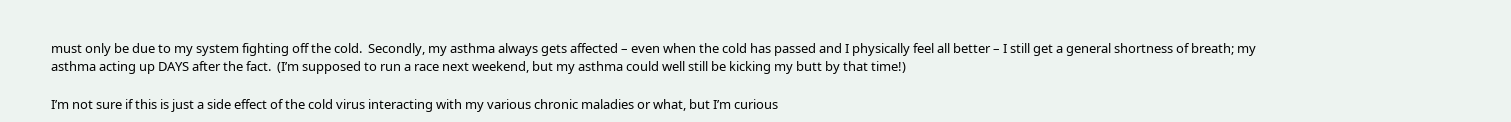must only be due to my system fighting off the cold.  Secondly, my asthma always gets affected – even when the cold has passed and I physically feel all better – I still get a general shortness of breath; my asthma acting up DAYS after the fact.  (I’m supposed to run a race next weekend, but my asthma could well still be kicking my butt by that time!)

I’m not sure if this is just a side effect of the cold virus interacting with my various chronic maladies or what, but I’m curious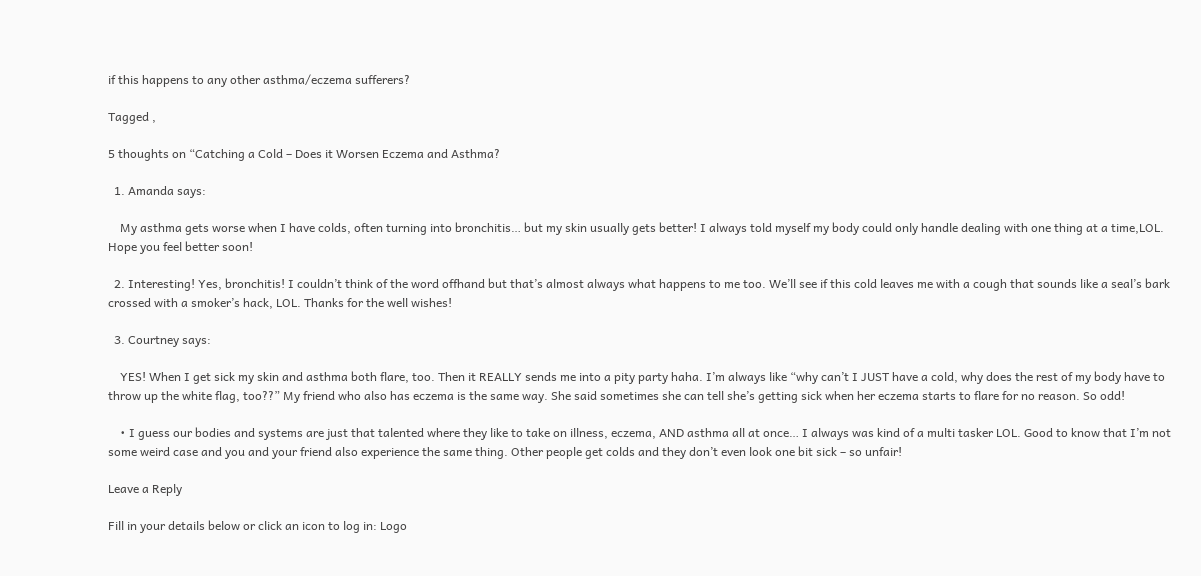if this happens to any other asthma/eczema sufferers?

Tagged ,

5 thoughts on “Catching a Cold – Does it Worsen Eczema and Asthma?

  1. Amanda says:

    My asthma gets worse when I have colds, often turning into bronchitis… but my skin usually gets better! I always told myself my body could only handle dealing with one thing at a time,LOL. Hope you feel better soon!

  2. Interesting! Yes, bronchitis! I couldn’t think of the word offhand but that’s almost always what happens to me too. We’ll see if this cold leaves me with a cough that sounds like a seal’s bark crossed with a smoker’s hack, LOL. Thanks for the well wishes!

  3. Courtney says:

    YES! When I get sick my skin and asthma both flare, too. Then it REALLY sends me into a pity party haha. I’m always like “why can’t I JUST have a cold, why does the rest of my body have to throw up the white flag, too??” My friend who also has eczema is the same way. She said sometimes she can tell she’s getting sick when her eczema starts to flare for no reason. So odd!

    • I guess our bodies and systems are just that talented where they like to take on illness, eczema, AND asthma all at once… I always was kind of a multi tasker LOL. Good to know that I’m not some weird case and you and your friend also experience the same thing. Other people get colds and they don’t even look one bit sick – so unfair!

Leave a Reply

Fill in your details below or click an icon to log in: Logo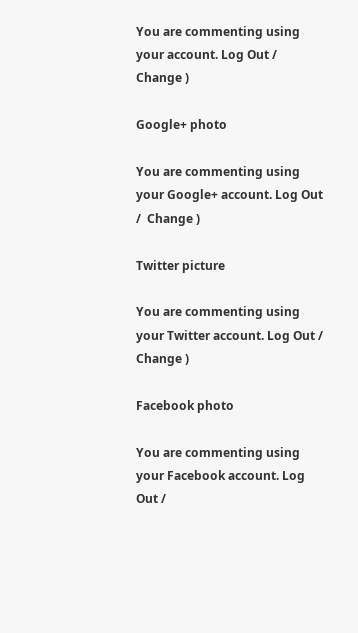You are commenting using your account. Log Out /  Change )

Google+ photo

You are commenting using your Google+ account. Log Out /  Change )

Twitter picture

You are commenting using your Twitter account. Log Out /  Change )

Facebook photo

You are commenting using your Facebook account. Log Out /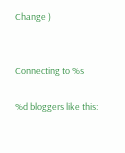Change )


Connecting to %s

%d bloggers like this: